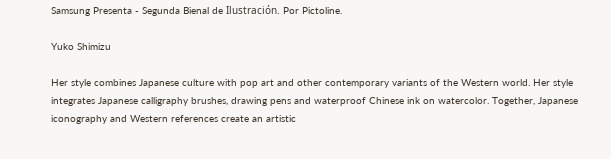Samsung Presenta - Segunda Bienal de Ilustración. Por Pictoline.

Yuko Shimizu

Her style combines Japanese culture with pop art and other contemporary variants of the Western world. Her style integrates Japanese calligraphy brushes, drawing pens and waterproof Chinese ink on watercolor. Together, Japanese iconography and Western references create an artistic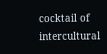cocktail of intercultural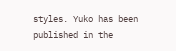styles. Yuko has been published in the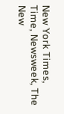New York Times, Time, Newsweek, The New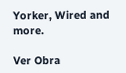Yorker, Wired and more.

Ver Obra